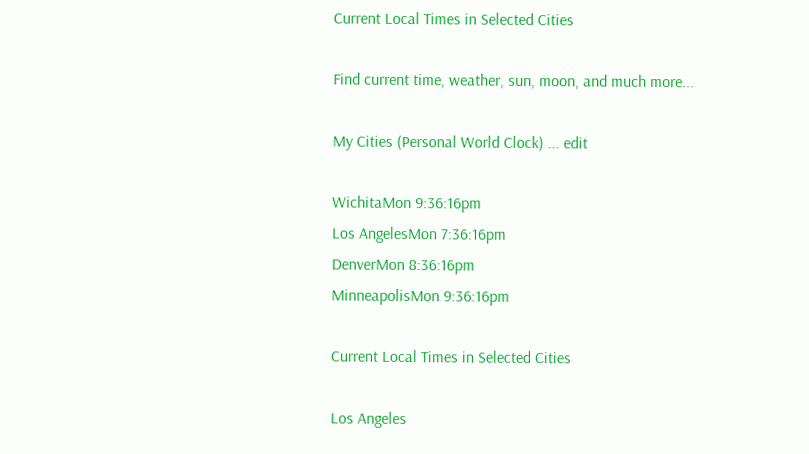Current Local Times in Selected Cities

Find current time, weather, sun, moon, and much more...

My Cities (Personal World Clock) ... edit

WichitaMon 9:36:16pm
Los AngelesMon 7:36:16pm
DenverMon 8:36:16pm
MinneapolisMon 9:36:16pm

Current Local Times in Selected Cities

Los Angeles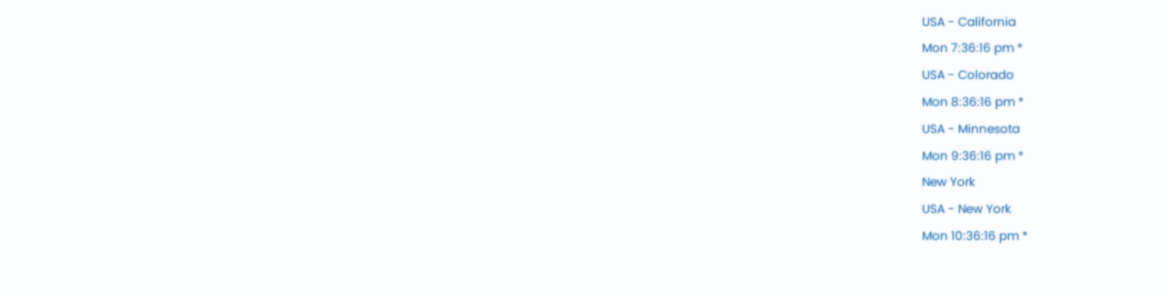USA - California
Mon 7:36:16 pm *
USA - Colorado
Mon 8:36:16 pm *
USA - Minnesota
Mon 9:36:16 pm *
New York
USA - New York
Mon 10:36:16 pm *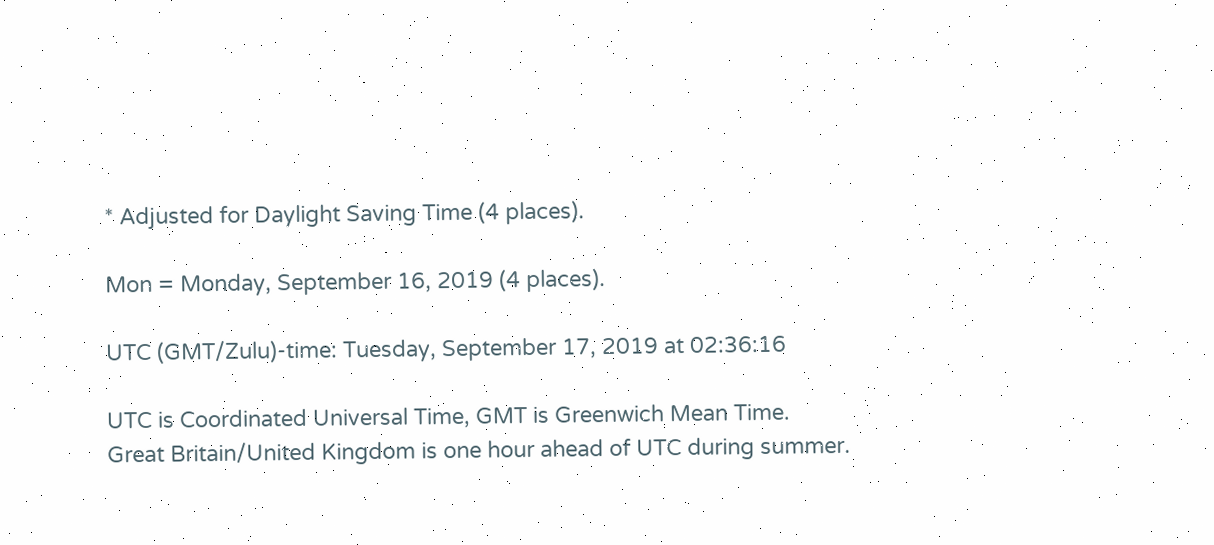* Adjusted for Daylight Saving Time (4 places).

Mon = Monday, September 16, 2019 (4 places).

UTC (GMT/Zulu)-time: Tuesday, September 17, 2019 at 02:36:16

UTC is Coordinated Universal Time, GMT is Greenwich Mean Time.
Great Britain/United Kingdom is one hour ahead of UTC during summer.